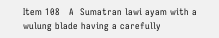Item 108   A  Sumatran lawi ayam with a wulung blade having a carefully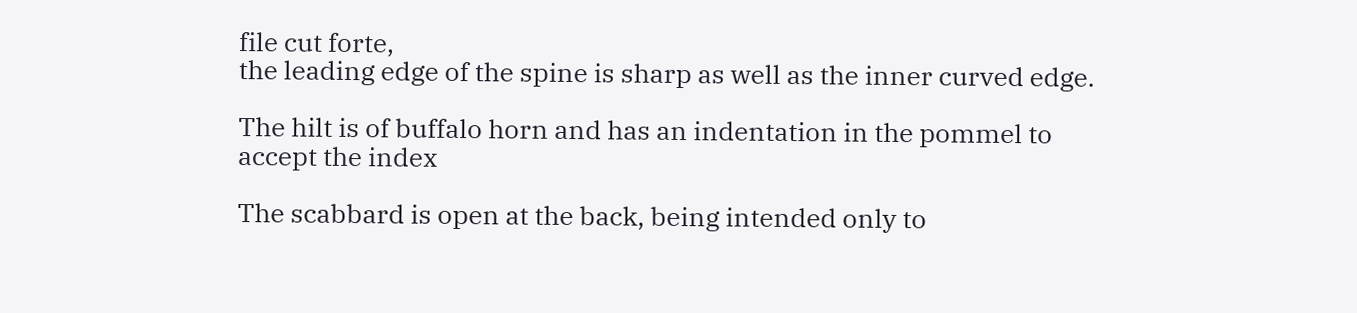file cut forte,
the leading edge of the spine is sharp as well as the inner curved edge.

The hilt is of buffalo horn and has an indentation in the pommel to accept the index

The scabbard is open at the back, being intended only to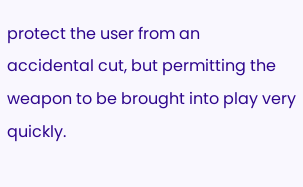protect the user from an
accidental cut, but permitting the weapon to be brought into play very quickly.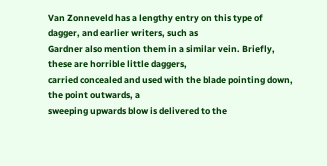Van Zonneveld has a lengthy entry on this type of dagger, and earlier writers, such as
Gardner also mention them in a similar vein. Briefly, these are horrible little daggers,
carried concealed and used with the blade pointing down, the point outwards, a
sweeping upwards blow is delivered to the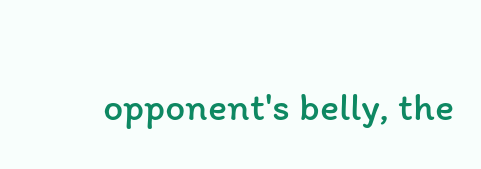opponent's belly, the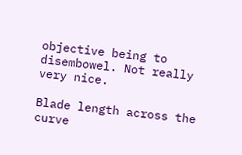objective being to
disembowel. Not really very nice.

Blade length across the curve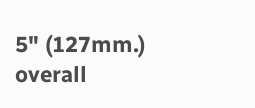5" (127mm.)    overall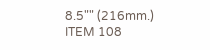8.5"" (216mm.)
ITEM 108